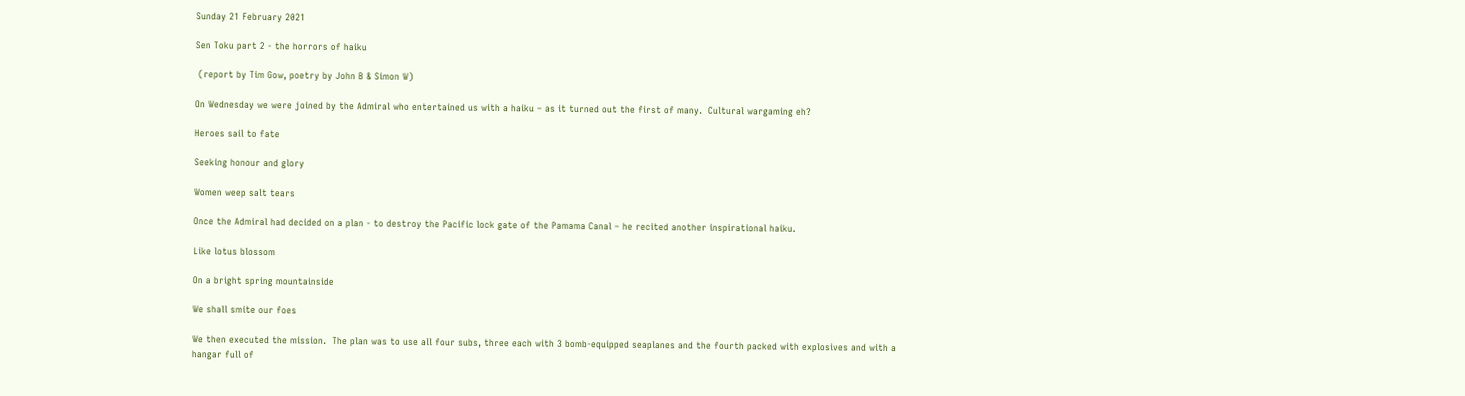Sunday 21 February 2021

Sen Toku part 2 - the horrors of haiku

 (report by Tim Gow, poetry by John B & Simon W)

On Wednesday we were joined by the Admiral who entertained us with a haiku – as it turned out the first of many.  Cultural wargaming eh?

Heroes sail to fate

Seeking honour and glory

Women weep salt tears

Once the Admiral had decided on a plan - to destroy the Pacific lock gate of the Pamama Canal – he recited another inspirational haiku.

Like lotus blossom

On a bright spring mountainside

We shall smite our foes

We then executed the mission.  The plan was to use all four subs, three each with 3 bomb-equipped seaplanes and the fourth packed with explosives and with a hangar full of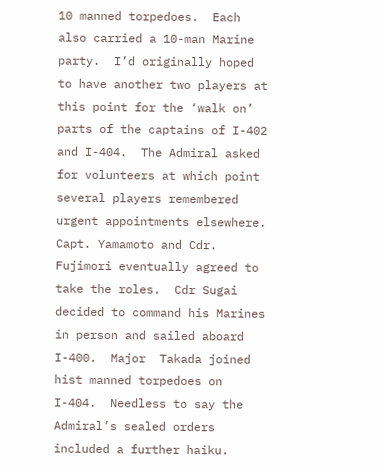10 manned torpedoes.  Each also carried a 10-man Marine party.  I’d originally hoped to have another two players at this point for the ‘walk on’ parts of the captains of I-402 and I-404.  The Admiral asked for volunteers at which point several players remembered urgent appointments elsewhere.  Capt. Yamamoto and Cdr. Fujimori eventually agreed to take the roles.  Cdr Sugai decided to command his Marines in person and sailed aboard I-400.  Major  Takada joined hist manned torpedoes on I-404.  Needless to say the Admiral’s sealed orders included a further haiku.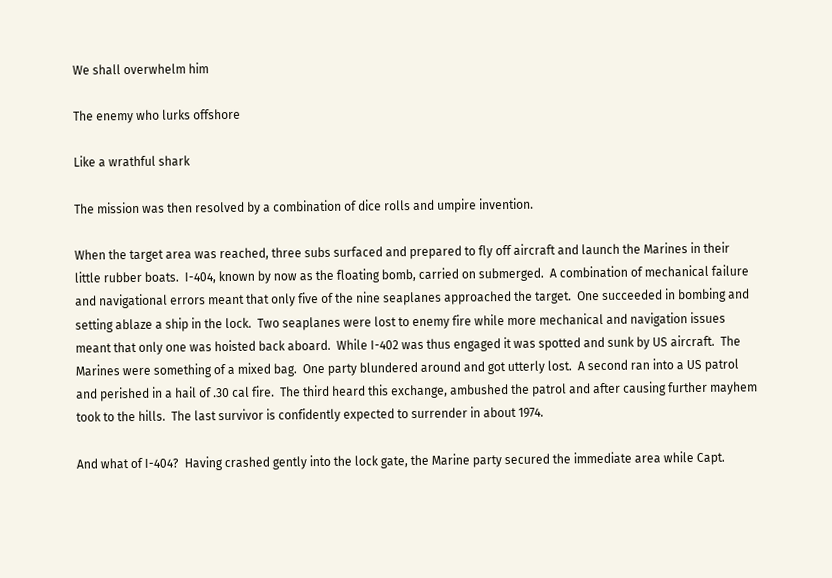We shall overwhelm him

The enemy who lurks offshore

Like a wrathful shark

The mission was then resolved by a combination of dice rolls and umpire invention.

When the target area was reached, three subs surfaced and prepared to fly off aircraft and launch the Marines in their little rubber boats.  I-404, known by now as the floating bomb, carried on submerged.  A combination of mechanical failure and navigational errors meant that only five of the nine seaplanes approached the target.  One succeeded in bombing and setting ablaze a ship in the lock.  Two seaplanes were lost to enemy fire while more mechanical and navigation issues meant that only one was hoisted back aboard.  While I-402 was thus engaged it was spotted and sunk by US aircraft.  The Marines were something of a mixed bag.  One party blundered around and got utterly lost.  A second ran into a US patrol and perished in a hail of .30 cal fire.  The third heard this exchange, ambushed the patrol and after causing further mayhem took to the hills.  The last survivor is confidently expected to surrender in about 1974.

And what of I-404?  Having crashed gently into the lock gate, the Marine party secured the immediate area while Capt.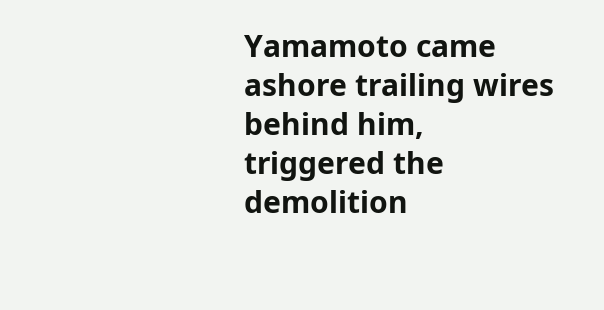Yamamoto came ashore trailing wires behind him, triggered the demolition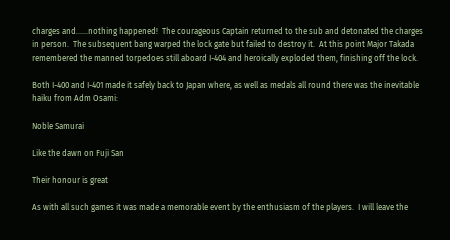charges and……nothing happened!  The courageous Captain returned to the sub and detonated the charges in person.  The subsequent bang warped the lock gate but failed to destroy it.  At this point Major Takada remembered the manned torpedoes still aboard I-404 and heroically exploded them, finishing off the lock.

Both I-400 and I-401 made it safely back to Japan where, as well as medals all round there was the inevitable haiku from Adm Osami:

Noble Samurai

Like the dawn on Fuji San

Their honour is great

As with all such games it was made a memorable event by the enthusiasm of the players.  I will leave the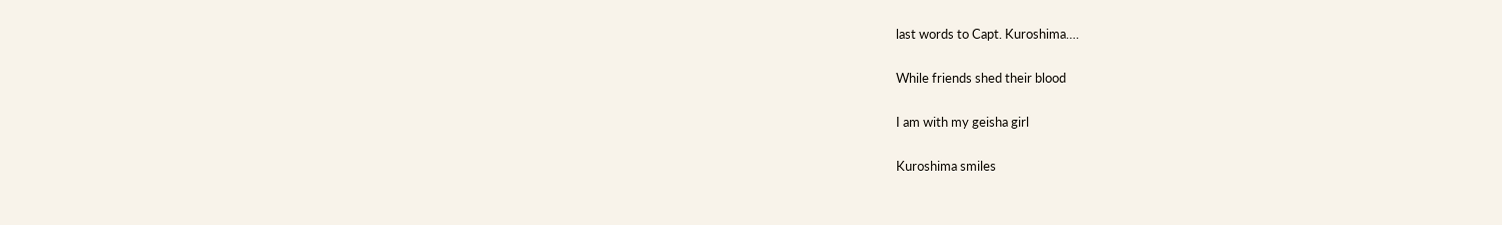last words to Capt. Kuroshima….

While friends shed their blood

I am with my geisha girl

Kuroshima smiles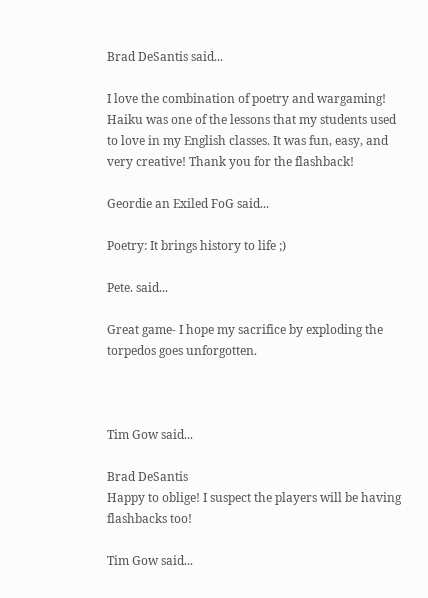Brad DeSantis said...

I love the combination of poetry and wargaming! Haiku was one of the lessons that my students used to love in my English classes. It was fun, easy, and very creative! Thank you for the flashback!

Geordie an Exiled FoG said...

Poetry: It brings history to life ;)

Pete. said...

Great game- I hope my sacrifice by exploding the torpedos goes unforgotten.



Tim Gow said...

Brad DeSantis
Happy to oblige! I suspect the players will be having flashbacks too!

Tim Gow said...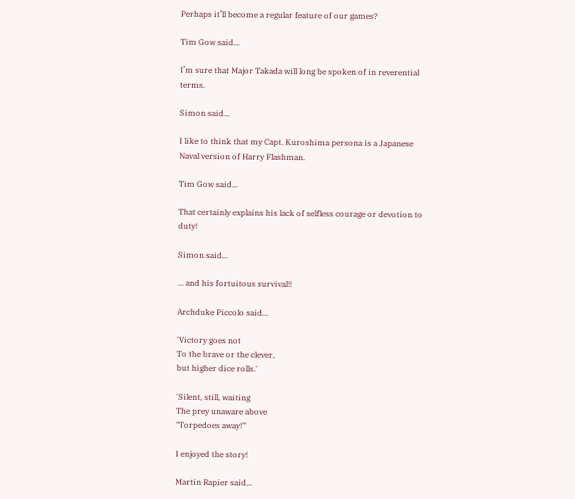Perhaps it’ll become a regular feature of our games?

Tim Gow said...

I’m sure that Major Takada will long be spoken of in reverential terms.

Simon said...

I like to think that my Capt. Kuroshima persona is a Japanese Naval version of Harry Flashman.

Tim Gow said...

That certainly explains his lack of selfless courage or devotion to duty!

Simon said...

... and his fortuitous survival!!

Archduke Piccolo said...

'Victory goes not
To the brave or the clever,
but higher dice rolls.'

'Silent, still, waiting
The prey unaware above
"Torpedoes away!"'

I enjoyed the story!

Martin Rapier said...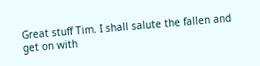Great stuff Tim. I shall salute the fallen and get on with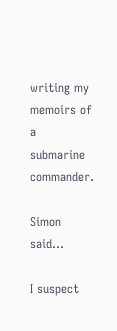writing my memoirs of a submarine commander.

Simon said...

I suspect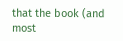that the book (and most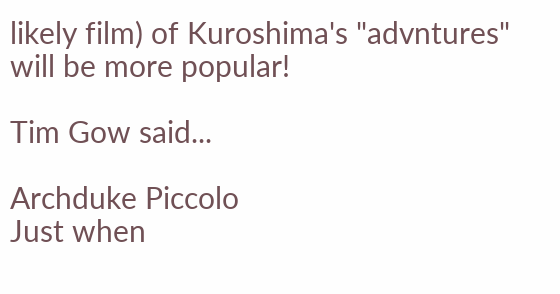likely film) of Kuroshima's "advntures" will be more popular!

Tim Gow said...

Archduke Piccolo
Just when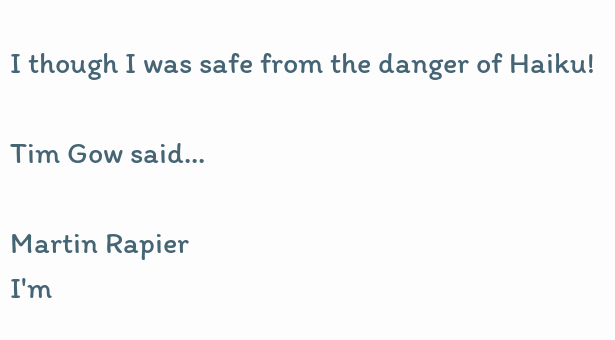I though I was safe from the danger of Haiku!

Tim Gow said...

Martin Rapier
I'm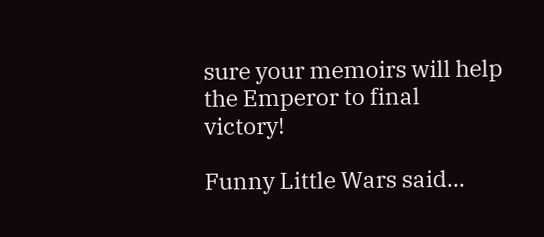sure your memoirs will help the Emperor to final victory!

Funny Little Wars said...